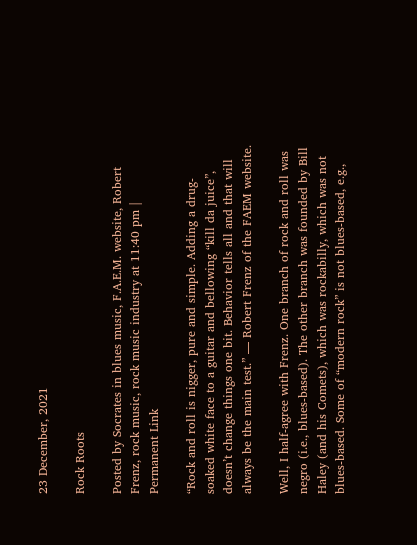23 December, 2021

Rock Roots

Posted by Socrates in blues music, F.A.E.M. website, Robert Frenz, rock music, rock music industry at 11:40 pm | Permanent Link

“Rock and roll is nigger, pure and simple. Adding a drug-soaked white face to a guitar and bellowing “kill da juice”, doesn’t change things one bit. Behavior tells all and that will always be the main test.” — Robert Frenz of the FAEM website.

Well, I half-agree with Frenz. One branch of rock and roll was negro (i.e., blues-based). The other branch was founded by Bill Haley (and his Comets), which was rockabilly, which was not blues-based. Some of “modern rock” is not blues-based, e.g.,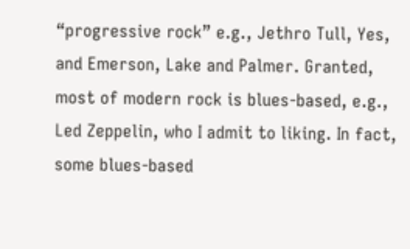“progressive rock” e.g., Jethro Tull, Yes, and Emerson, Lake and Palmer. Granted, most of modern rock is blues-based, e.g., Led Zeppelin, who I admit to liking. In fact, some blues-based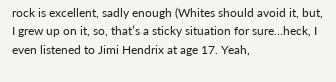rock is excellent, sadly enough (Whites should avoid it, but, I grew up on it, so, that’s a sticky situation for sure…heck, I even listened to Jimi Hendrix at age 17. Yeah,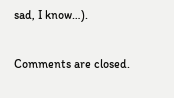sad, I know…).

Comments are closed.